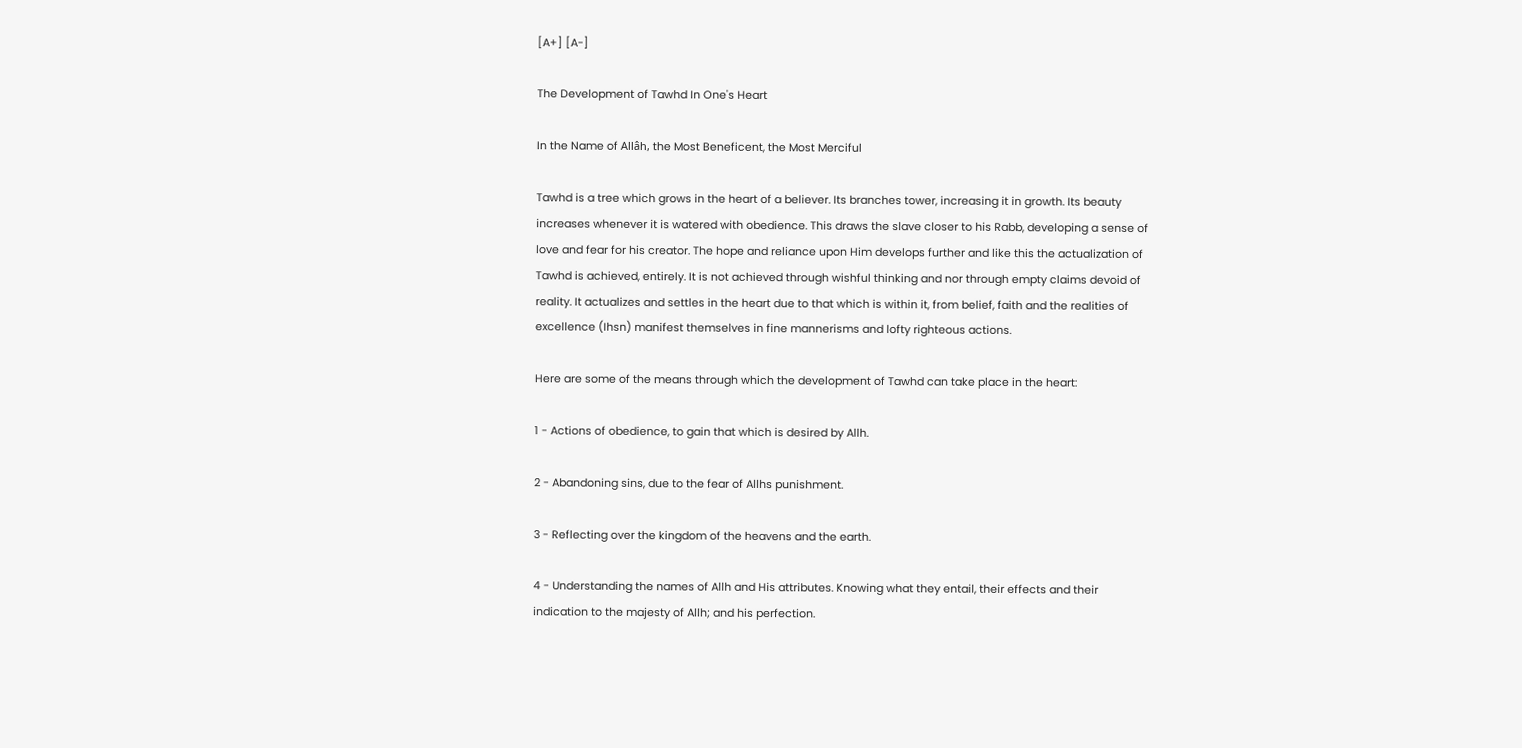[A+] [A-]

The Development of Tawhd In One's Heart

In the Name of Allâh, the Most Beneficent, the Most Merciful

Tawhd is a tree which grows in the heart of a believer. Its branches tower, increasing it in growth. Its beauty increases whenever it is watered with obedience. This draws the slave closer to his Rabb, developing a sense of love and fear for his creator. The hope and reliance upon Him develops further and like this the actualization of Tawhd is achieved, entirely. It is not achieved through wishful thinking and nor through empty claims devoid of reality. It actualizes and settles in the heart due to that which is within it, from belief, faith and the realities of excellence (Ihsn) manifest themselves in fine mannerisms and lofty righteous actions.

Here are some of the means through which the development of Tawhd can take place in the heart:

1 - Actions of obedience, to gain that which is desired by Allh.

2 - Abandoning sins, due to the fear of Allhs punishment.

3 - Reflecting over the kingdom of the heavens and the earth.

4 - Understanding the names of Allh and His attributes. Knowing what they entail, their effects and their indication to the majesty of Allh; and his perfection.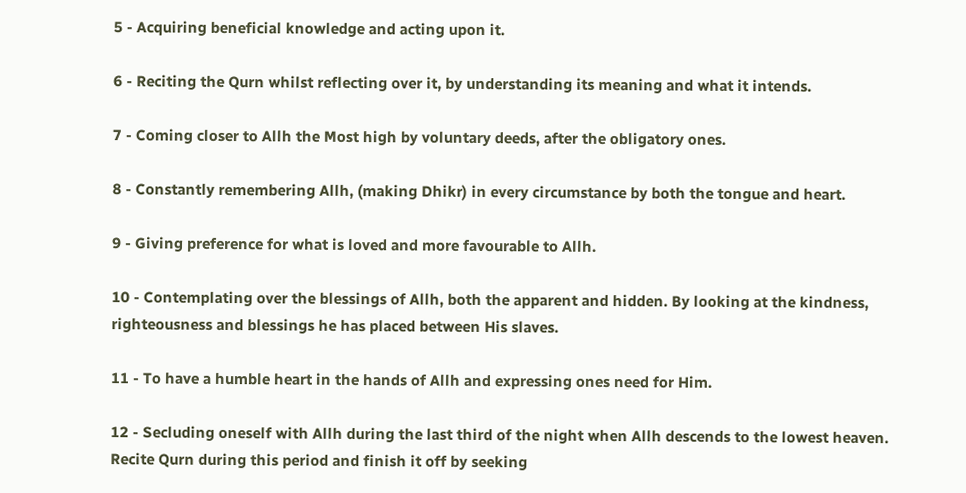5 - Acquiring beneficial knowledge and acting upon it.

6 - Reciting the Qurn whilst reflecting over it, by understanding its meaning and what it intends.

7 - Coming closer to Allh the Most high by voluntary deeds, after the obligatory ones.

8 - Constantly remembering Allh, (making Dhikr) in every circumstance by both the tongue and heart.

9 - Giving preference for what is loved and more favourable to Allh.

10 - Contemplating over the blessings of Allh, both the apparent and hidden. By looking at the kindness, righteousness and blessings he has placed between His slaves.

11 - To have a humble heart in the hands of Allh and expressing ones need for Him.

12 - Secluding oneself with Allh during the last third of the night when Allh descends to the lowest heaven. Recite Qurn during this period and finish it off by seeking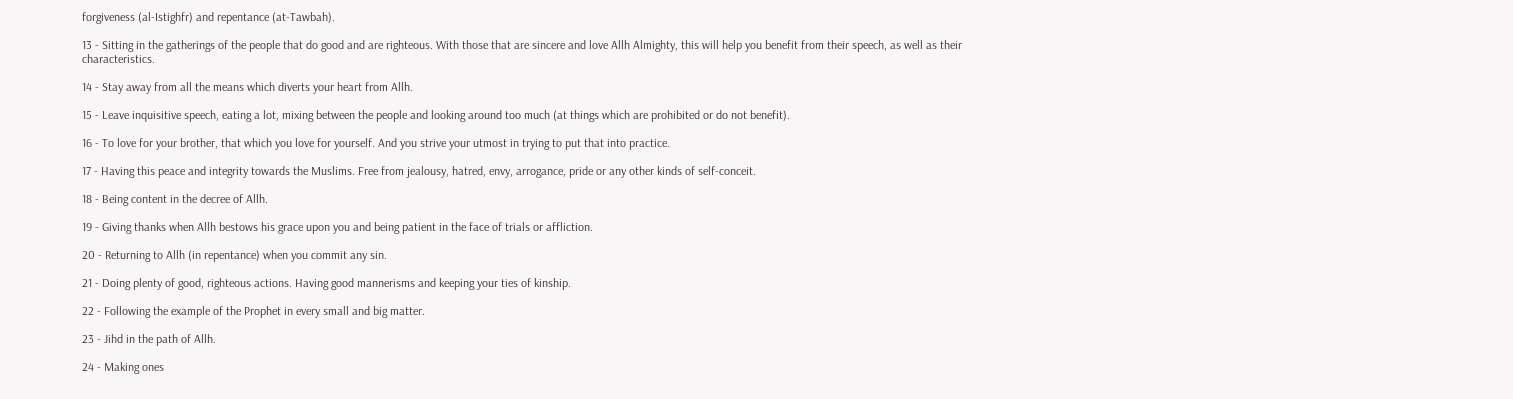forgiveness (al-Istighfr) and repentance (at-Tawbah).

13 - Sitting in the gatherings of the people that do good and are righteous. With those that are sincere and love Allh Almighty, this will help you benefit from their speech, as well as their characteristics.

14 - Stay away from all the means which diverts your heart from Allh.

15 - Leave inquisitive speech, eating a lot, mixing between the people and looking around too much (at things which are prohibited or do not benefit).

16 - To love for your brother, that which you love for yourself. And you strive your utmost in trying to put that into practice.

17 - Having this peace and integrity towards the Muslims. Free from jealousy, hatred, envy, arrogance, pride or any other kinds of self-conceit.

18 - Being content in the decree of Allh.

19 - Giving thanks when Allh bestows his grace upon you and being patient in the face of trials or affliction.

20 - Returning to Allh (in repentance) when you commit any sin.

21 - Doing plenty of good, righteous actions. Having good mannerisms and keeping your ties of kinship.

22 - Following the example of the Prophet in every small and big matter.

23 - Jihd in the path of Allh.

24 - Making ones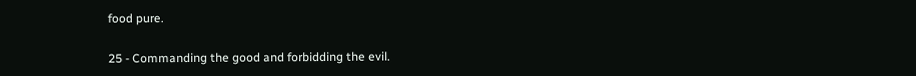food pure.

25 - Commanding the good and forbidding the evil.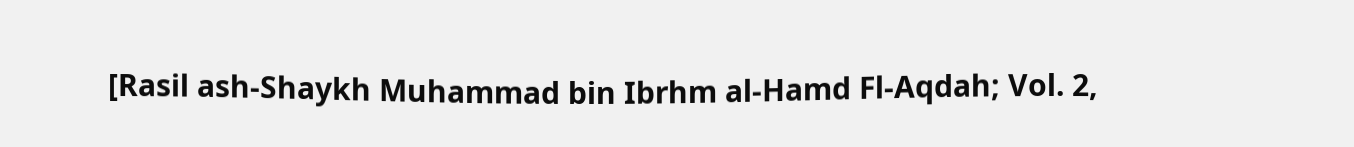[Rasil ash-Shaykh Muhammad bin Ibrhm al-Hamd Fl-Aqdah; Vol. 2,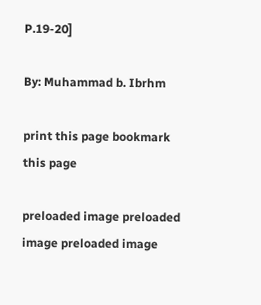P.19-20]

By: Muhammad b. Ibrhm

print this page bookmark this page

preloaded image preloaded image preloaded image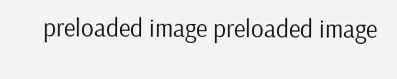preloaded image preloaded image